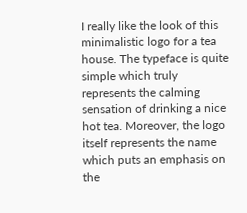I really like the look of this minimalistic logo for a tea house. The typeface is quite simple which truly represents the calming sensation of drinking a nice hot tea. Moreover, the logo itself represents the name which puts an emphasis on the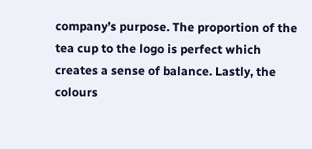company’s purpose. The proportion of the tea cup to the logo is perfect which creates a sense of balance. Lastly, the colours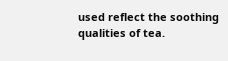used reflect the soothing qualities of tea.